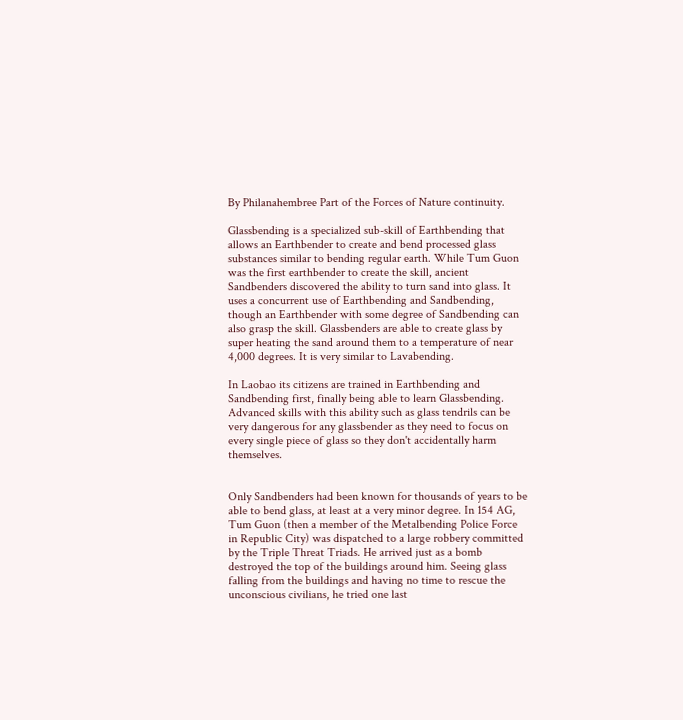By Philanahembree Part of the Forces of Nature continuity.

Glassbending is a specialized sub-skill of Earthbending that allows an Earthbender to create and bend processed glass substances similar to bending regular earth. While Tum Guon was the first earthbender to create the skill, ancient Sandbenders discovered the ability to turn sand into glass. It uses a concurrent use of Earthbending and Sandbending, though an Earthbender with some degree of Sandbending can also grasp the skill. Glassbenders are able to create glass by super heating the sand around them to a temperature of near 4,000 degrees. It is very similar to Lavabending.

In Laobao its citizens are trained in Earthbending and Sandbending first, finally being able to learn Glassbending. Advanced skills with this ability such as glass tendrils can be very dangerous for any glassbender as they need to focus on every single piece of glass so they don't accidentally harm themselves.


Only Sandbenders had been known for thousands of years to be able to bend glass, at least at a very minor degree. In 154 AG, Tum Guon (then a member of the Metalbending Police Force in Republic City) was dispatched to a large robbery committed by the Triple Threat Triads. He arrived just as a bomb destroyed the top of the buildings around him. Seeing glass falling from the buildings and having no time to rescue the unconscious civilians, he tried one last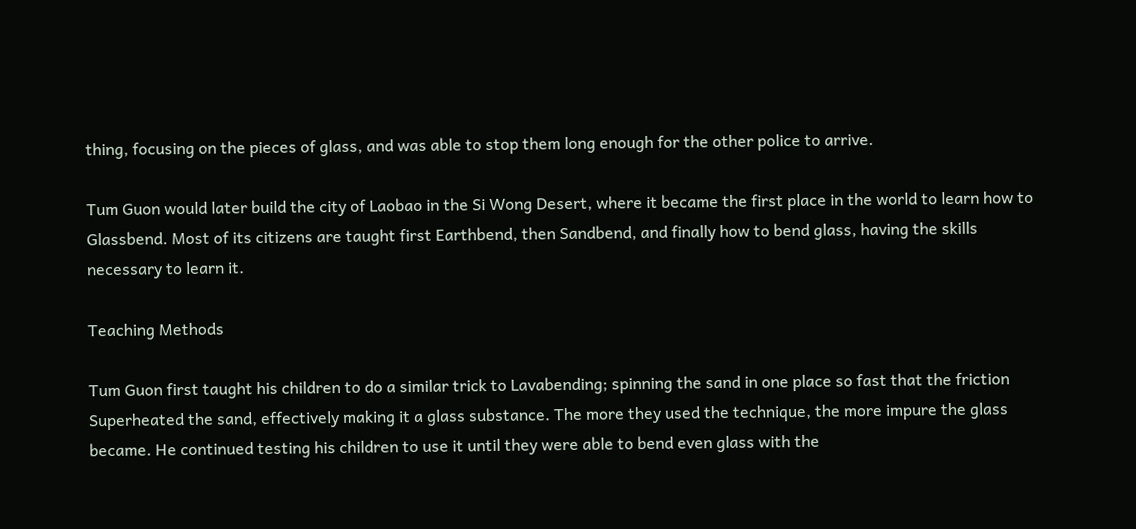thing, focusing on the pieces of glass, and was able to stop them long enough for the other police to arrive.

Tum Guon would later build the city of Laobao in the Si Wong Desert, where it became the first place in the world to learn how to Glassbend. Most of its citizens are taught first Earthbend, then Sandbend, and finally how to bend glass, having the skills necessary to learn it.

Teaching Methods

Tum Guon first taught his children to do a similar trick to Lavabending; spinning the sand in one place so fast that the friction Superheated the sand, effectively making it a glass substance. The more they used the technique, the more impure the glass became. He continued testing his children to use it until they were able to bend even glass with the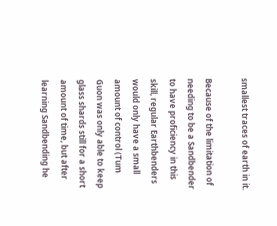smallest traces of earth in it.

Because of the limitation of needing to be a Sandbender to have proficiency in this skill, regular Earthbenders would only have a small amount of control (Tum Guon was only able to keep glass shards still for a short amount of time, but after learning Sandbending he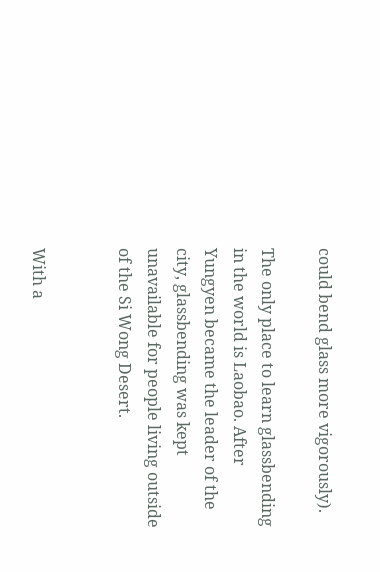could bend glass more vigorously).

The only place to learn glassbending in the world is Laobao. After Yungyen became the leader of the city, glassbending was kept unavailable for people living outside of the Si Wong Desert.


With a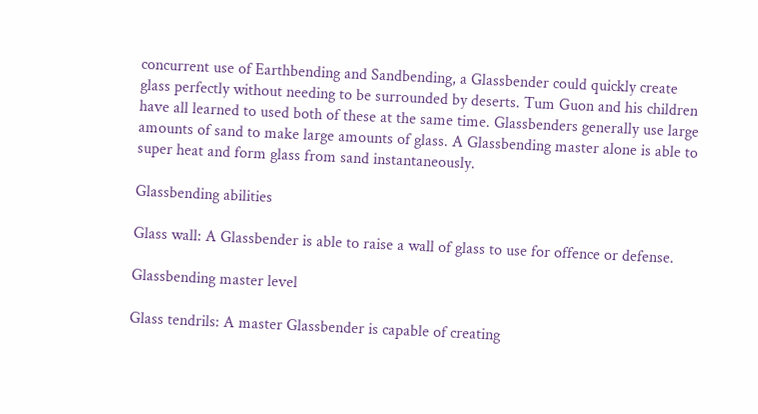concurrent use of Earthbending and Sandbending, a Glassbender could quickly create glass perfectly without needing to be surrounded by deserts. Tum Guon and his children have all learned to used both of these at the same time. Glassbenders generally use large amounts of sand to make large amounts of glass. A Glassbending master alone is able to super heat and form glass from sand instantaneously.

Glassbending abilities

Glass wall: A Glassbender is able to raise a wall of glass to use for offence or defense.

Glassbending master level

Glass tendrils: A master Glassbender is capable of creating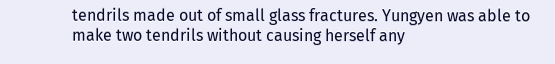tendrils made out of small glass fractures. Yungyen was able to make two tendrils without causing herself any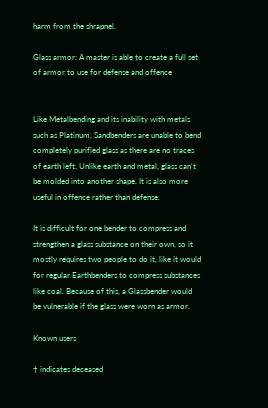harm from the shrapnel.

Glass armor: A master is able to create a full set of armor to use for defense and offence


Like Metalbending and its inability with metals such as Platinum, Sandbenders are unable to bend completely purified glass as there are no traces of earth left. Unlike earth and metal, glass can't be molded into another shape. It is also more useful in offence rather than defense.

It is difficult for one bender to compress and strengthen a glass substance on their own, so it mostly requires two people to do it, like it would for regular Earthbenders to compress substances like coal. Because of this, a Glassbender would be vulnerable if the glass were worn as armor.

Known users

† indicates deceased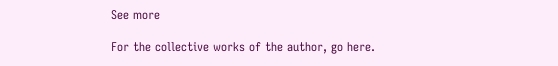See more

For the collective works of the author, go here.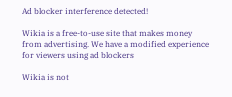Ad blocker interference detected!

Wikia is a free-to-use site that makes money from advertising. We have a modified experience for viewers using ad blockers

Wikia is not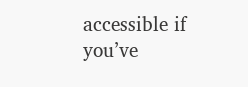accessible if you’ve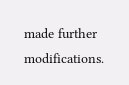made further modifications.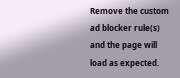Remove the custom ad blocker rule(s) and the page will load as expected.